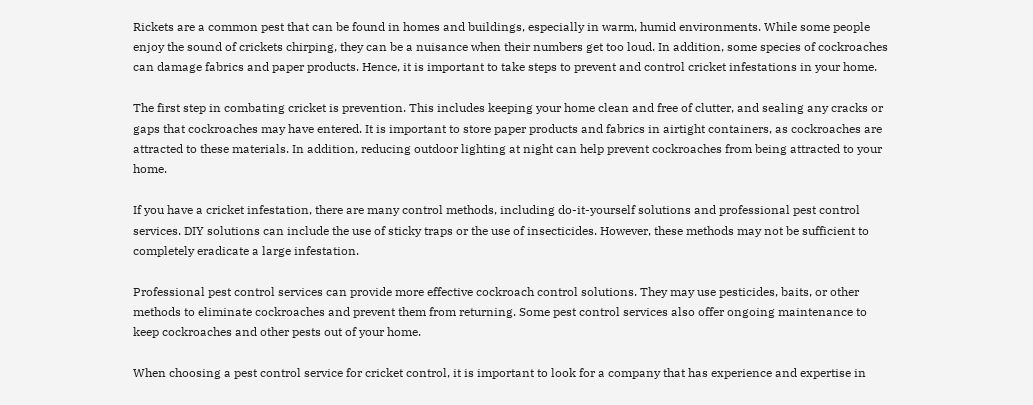Rickets are a common pest that can be found in homes and buildings, especially in warm, humid environments. While some people enjoy the sound of crickets chirping, they can be a nuisance when their numbers get too loud. In addition, some species of cockroaches can damage fabrics and paper products. Hence, it is important to take steps to prevent and control cricket infestations in your home.

The first step in combating cricket is prevention. This includes keeping your home clean and free of clutter, and sealing any cracks or gaps that cockroaches may have entered. It is important to store paper products and fabrics in airtight containers, as cockroaches are attracted to these materials. In addition, reducing outdoor lighting at night can help prevent cockroaches from being attracted to your home.

If you have a cricket infestation, there are many control methods, including do-it-yourself solutions and professional pest control services. DIY solutions can include the use of sticky traps or the use of insecticides. However, these methods may not be sufficient to completely eradicate a large infestation.

Professional pest control services can provide more effective cockroach control solutions. They may use pesticides, baits, or other methods to eliminate cockroaches and prevent them from returning. Some pest control services also offer ongoing maintenance to keep cockroaches and other pests out of your home.

When choosing a pest control service for cricket control, it is important to look for a company that has experience and expertise in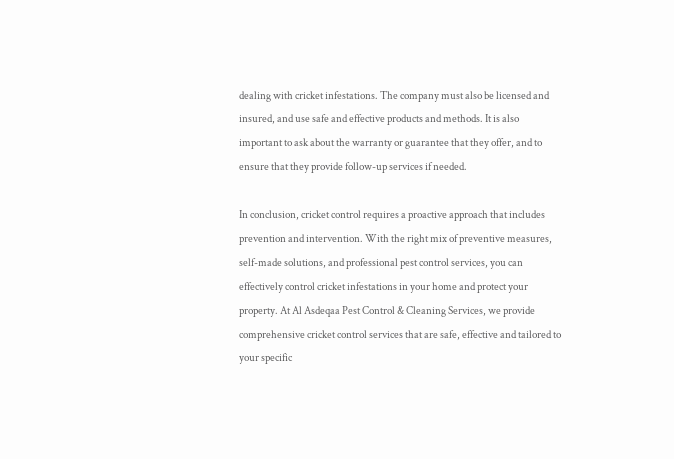dealing with cricket infestations. The company must also be licensed and insured, and use safe and effective products and methods. It is also important to ask about the warranty or guarantee that they offer, and to ensure that they provide follow-up services if needed.

In conclusion, cricket control requires a proactive approach that includes prevention and intervention. With the right mix of preventive measures, self-made solutions, and professional pest control services, you can effectively control cricket infestations in your home and protect your property. At Al Asdeqaa Pest Control & Cleaning Services, we provide comprehensive cricket control services that are safe, effective and tailored to your specific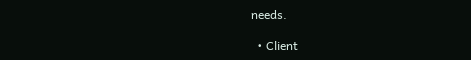needs.

  • Client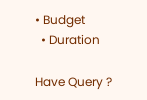• Budget
  • Duration

Have Query ?